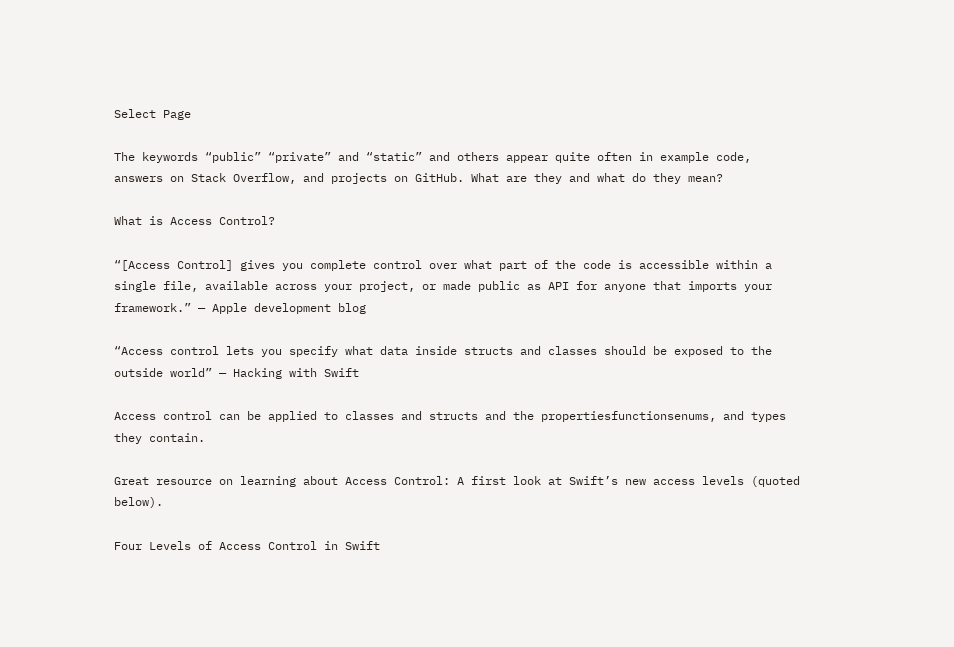Select Page

The keywords “public” “private” and “static” and others appear quite often in example code, answers on Stack Overflow, and projects on GitHub. What are they and what do they mean?

What is Access Control?

“[Access Control] gives you complete control over what part of the code is accessible within a single file, available across your project, or made public as API for anyone that imports your framework.” — Apple development blog

“Access control lets you specify what data inside structs and classes should be exposed to the outside world” — Hacking with Swift

Access control can be applied to classes and structs and the propertiesfunctionsenums, and types they contain.

Great resource on learning about Access Control: A first look at Swift’s new access levels (quoted below).

Four Levels of Access Control in Swift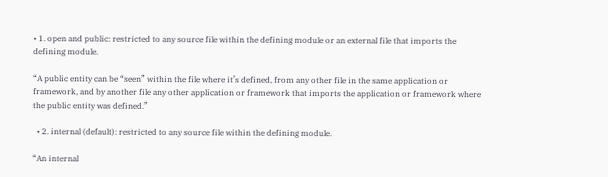• 1. open and public: restricted to any source file within the defining module or an external file that imports the defining module.

“A public entity can be “seen” within the file where it’s defined, from any other file in the same application or framework, and by another file any other application or framework that imports the application or framework where the public entity was defined.”

  • 2. internal (default): restricted to any source file within the defining module.

“An internal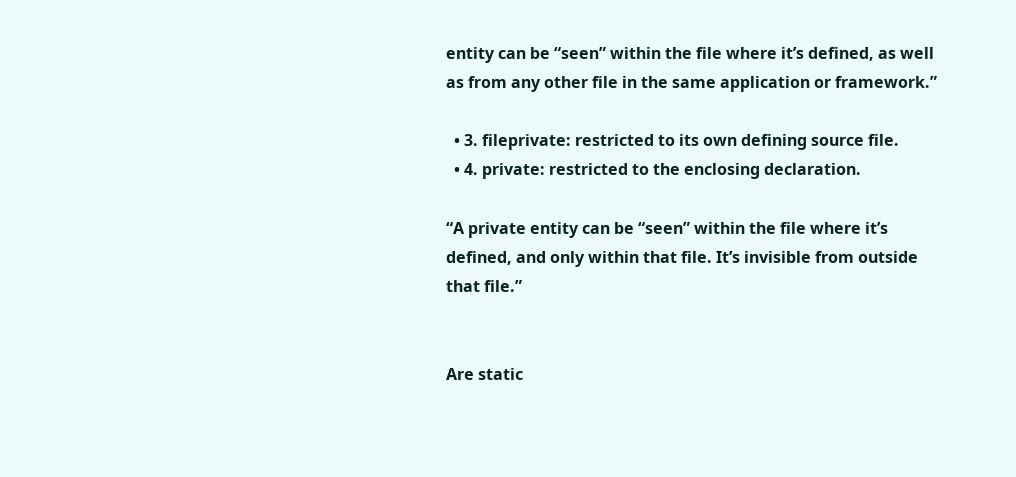entity can be “seen” within the file where it’s defined, as well as from any other file in the same application or framework.”

  • 3. fileprivate: restricted to its own defining source file.
  • 4. private: restricted to the enclosing declaration.

“A private entity can be “seen” within the file where it’s defined, and only within that file. It’s invisible from outside that file.”


Are static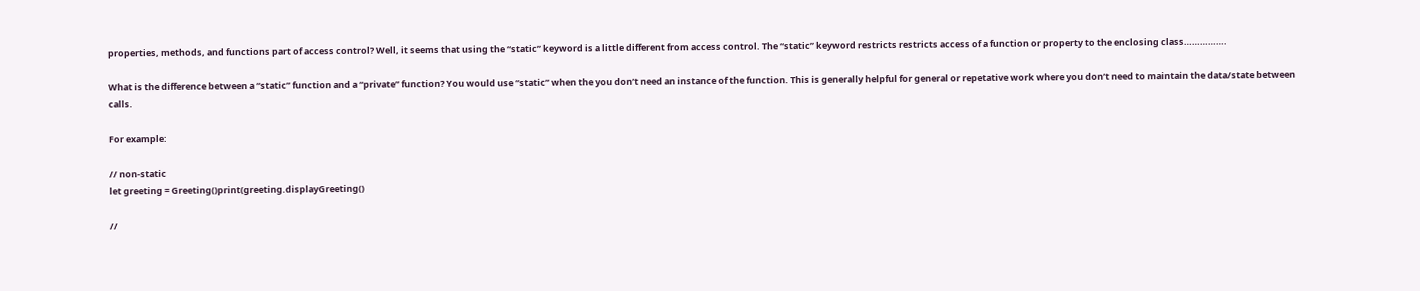properties, methods, and functions part of access control? Well, it seems that using the “static” keyword is a little different from access control. The “static” keyword restricts restricts access of a function or property to the enclosing class…………….

What is the difference between a “static” function and a “private” function? You would use “static” when the you don’t need an instance of the function. This is generally helpful for general or repetative work where you don’t need to maintain the data/state between calls.

For example:

// non-static
let greeting = Greeting()print(greeting.displayGreeting()

//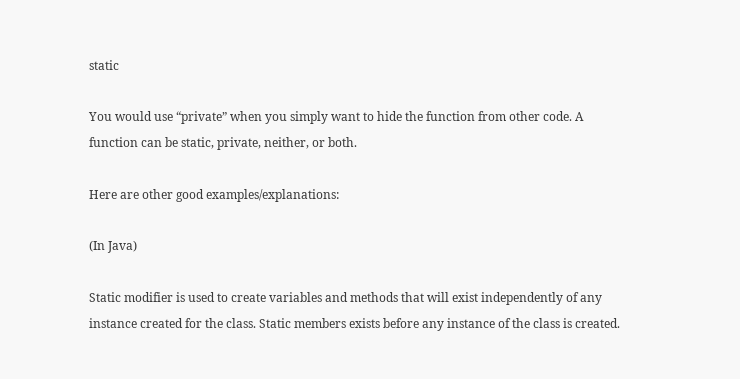static

You would use “private” when you simply want to hide the function from other code. A function can be static, private, neither, or both.

Here are other good examples/explanations:

(In Java)

Static modifier is used to create variables and methods that will exist independently of any instance created for the class. Static members exists before any instance of the class is created.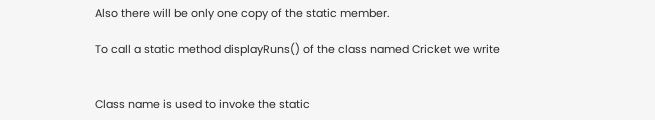Also there will be only one copy of the static member.

To call a static method displayRuns() of the class named Cricket we write


Class name is used to invoke the static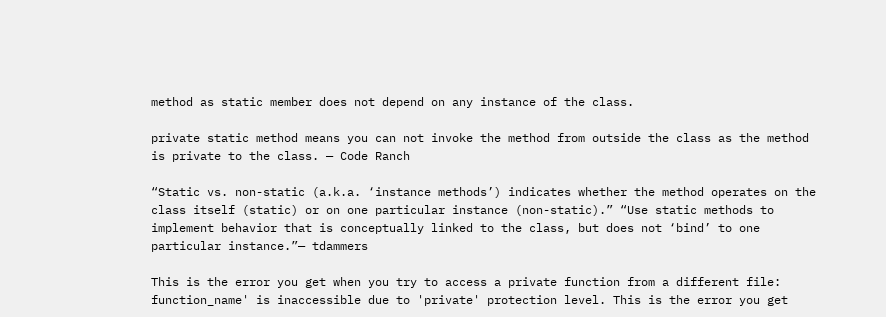method as static member does not depend on any instance of the class.

private static method means you can not invoke the method from outside the class as the method is private to the class. — Code Ranch

“Static vs. non-static (a.k.a. ‘instance methods’) indicates whether the method operates on the class itself (static) or on one particular instance (non-static).” “Use static methods to implement behavior that is conceptually linked to the class, but does not ‘bind’ to one particular instance.”— tdammers

This is the error you get when you try to access a private function from a different file: function_name' is inaccessible due to 'private' protection level. This is the error you get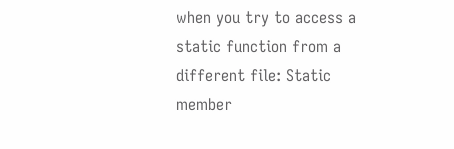when you try to access a static function from a different file: Static member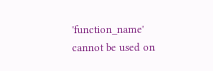'function_name' cannot be used on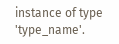instance of type 'type_name'.